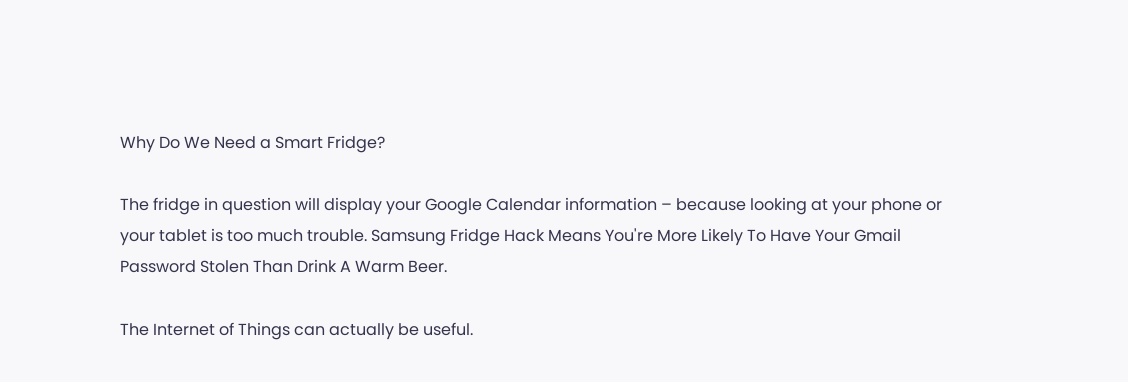Why Do We Need a Smart Fridge?

The fridge in question will display your Google Calendar information – because looking at your phone or your tablet is too much trouble. Samsung Fridge Hack Means You're More Likely To Have Your Gmail Password Stolen Than Drink A Warm Beer.

The Internet of Things can actually be useful.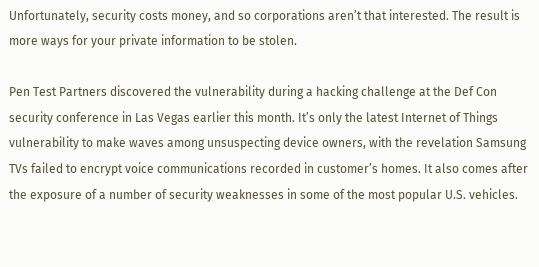Unfortunately, security costs money, and so corporations aren’t that interested. The result is more ways for your private information to be stolen.

Pen Test Partners discovered the vulnerability during a hacking challenge at the Def Con security conference in Las Vegas earlier this month. It’s only the latest Internet of Things vulnerability to make waves among unsuspecting device owners, with the revelation Samsung TVs failed to encrypt voice communications recorded in customer’s homes. It also comes after the exposure of a number of security weaknesses in some of the most popular U.S. vehicles.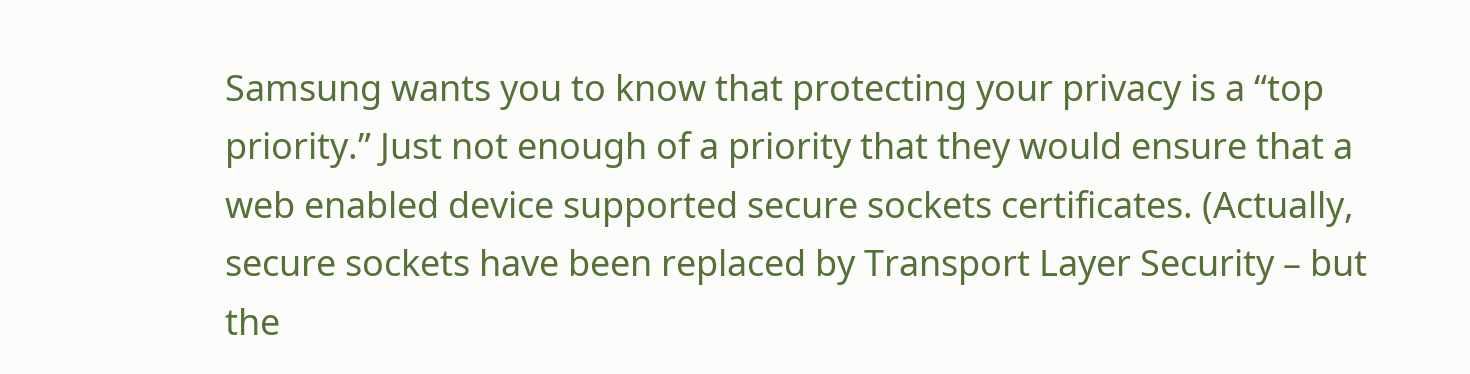Samsung wants you to know that protecting your privacy is a “top priority.” Just not enough of a priority that they would ensure that a web enabled device supported secure sockets certificates. (Actually, secure sockets have been replaced by Transport Layer Security – but the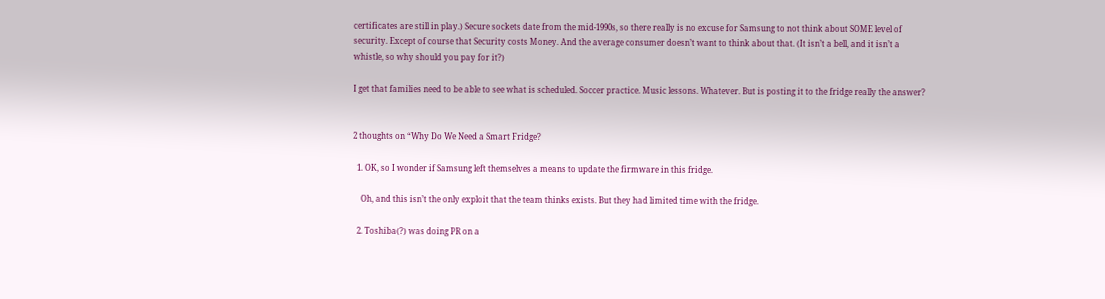certificates are still in play.) Secure sockets date from the mid-1990s, so there really is no excuse for Samsung to not think about SOME level of security. Except of course that Security costs Money. And the average consumer doesn’t want to think about that. (It isn’t a bell, and it isn’t a whistle, so why should you pay for it?)

I get that families need to be able to see what is scheduled. Soccer practice. Music lessons. Whatever. But is posting it to the fridge really the answer?


2 thoughts on “Why Do We Need a Smart Fridge?

  1. OK, so I wonder if Samsung left themselves a means to update the firmware in this fridge.

    Oh, and this isn’t the only exploit that the team thinks exists. But they had limited time with the fridge.

  2. Toshiba(?) was doing PR on a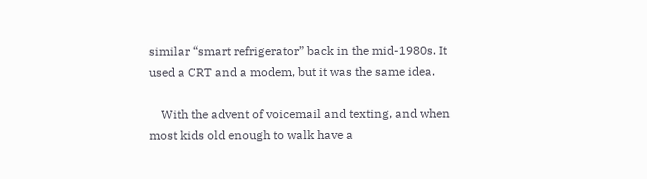similar “smart refrigerator” back in the mid-1980s. It used a CRT and a modem, but it was the same idea.

    With the advent of voicemail and texting, and when most kids old enough to walk have a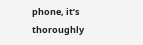phone, it’s thoroughly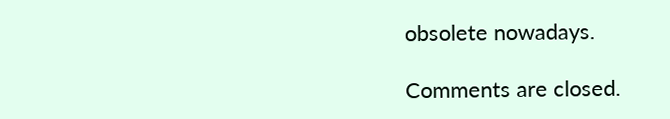obsolete nowadays.

Comments are closed.